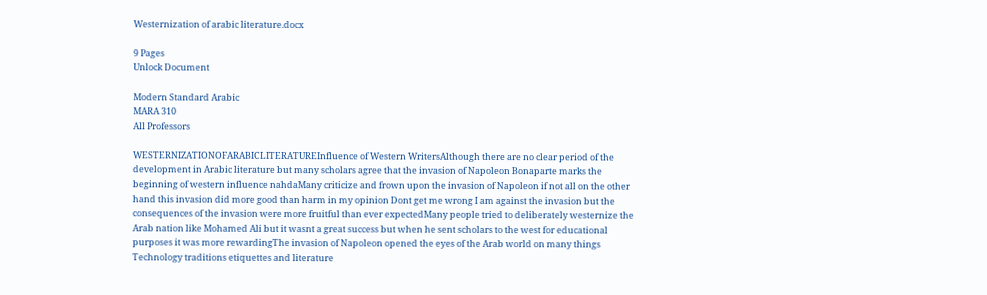Westernization of arabic literature.docx

9 Pages
Unlock Document

Modern Standard Arabic
MARA 310
All Professors

WESTERNIZATIONOFARABICLITERATUREInfluence of Western WritersAlthough there are no clear period of the development in Arabic literature but many scholars agree that the invasion of Napoleon Bonaparte marks the beginning of western influence nahdaMany criticize and frown upon the invasion of Napoleon if not all on the other hand this invasion did more good than harm in my opinion Dont get me wrong I am against the invasion but the consequences of the invasion were more fruitful than ever expectedMany people tried to deliberately westernize the Arab nation like Mohamed Ali but it wasnt a great success but when he sent scholars to the west for educational purposes it was more rewardingThe invasion of Napoleon opened the eyes of the Arab world on many things Technology traditions etiquettes and literature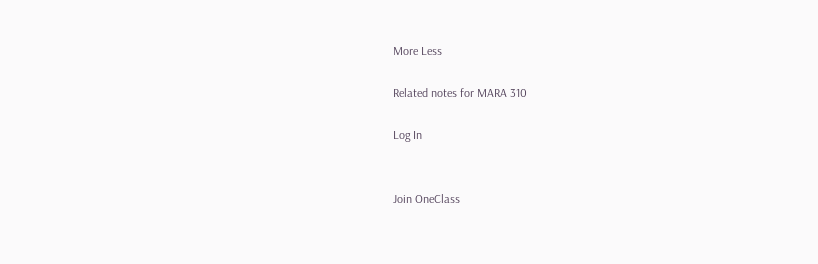More Less

Related notes for MARA 310

Log In


Join OneClass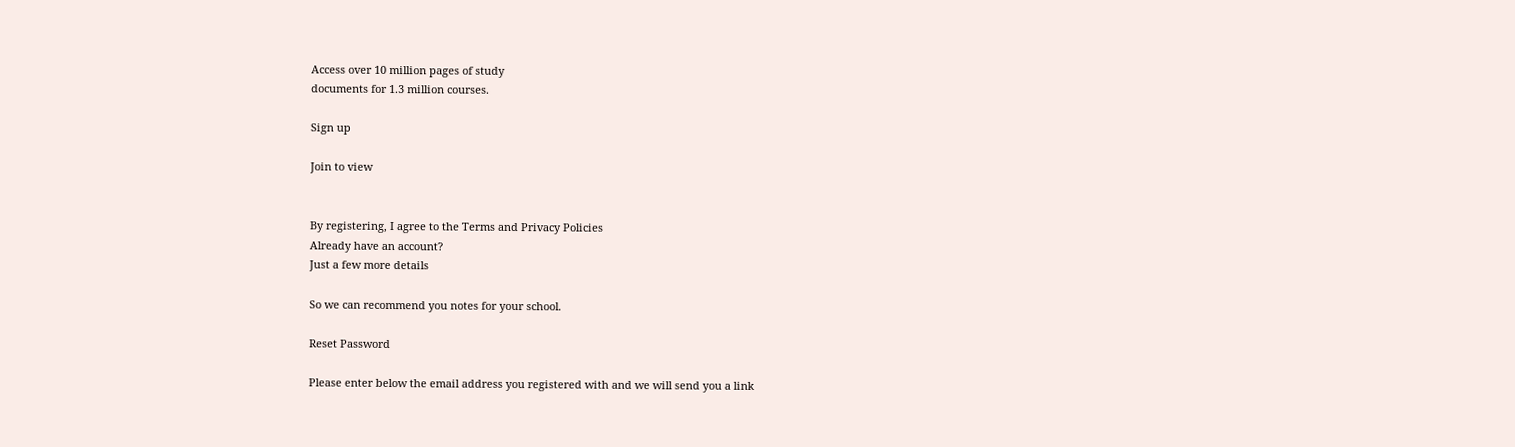Access over 10 million pages of study
documents for 1.3 million courses.

Sign up

Join to view


By registering, I agree to the Terms and Privacy Policies
Already have an account?
Just a few more details

So we can recommend you notes for your school.

Reset Password

Please enter below the email address you registered with and we will send you a link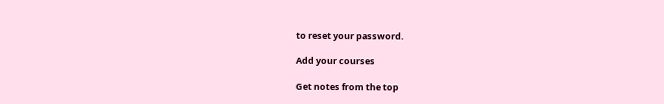to reset your password.

Add your courses

Get notes from the top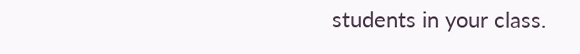students in your class.